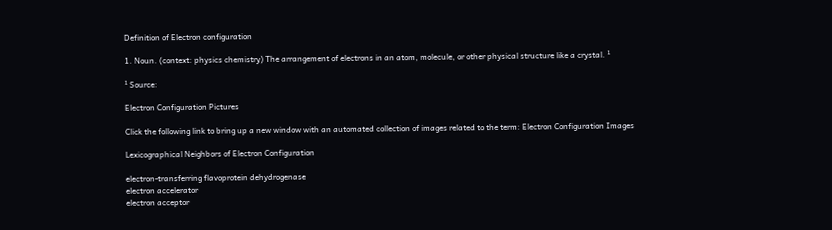Definition of Electron configuration

1. Noun. (context: physics chemistry) The arrangement of electrons in an atom, molecule, or other physical structure like a crystal. ¹

¹ Source:

Electron Configuration Pictures

Click the following link to bring up a new window with an automated collection of images related to the term: Electron Configuration Images

Lexicographical Neighbors of Electron Configuration

electron-transferring flavoprotein dehydrogenase
electron accelerator
electron acceptor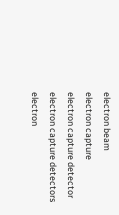electron beam
electron capture
electron capture detector
electron capture detectors
electron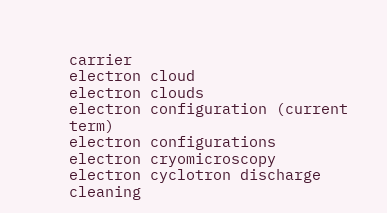carrier
electron cloud
electron clouds
electron configuration (current term)
electron configurations
electron cryomicroscopy
electron cyclotron discharge cleaning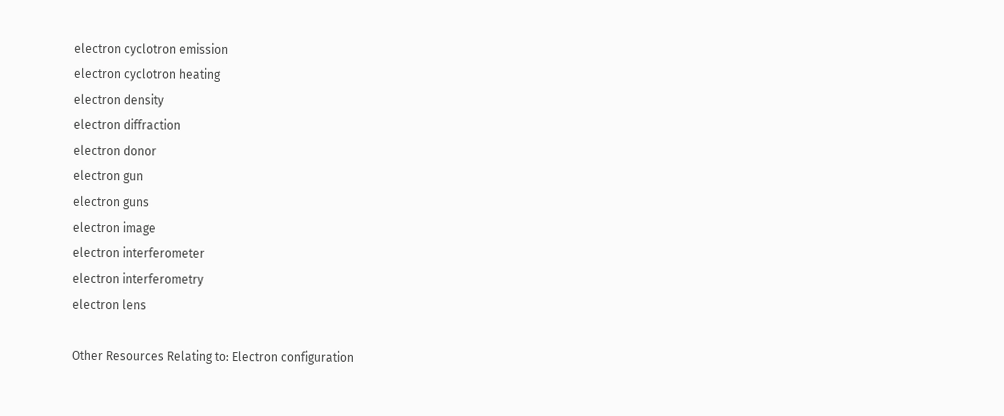electron cyclotron emission
electron cyclotron heating
electron density
electron diffraction
electron donor
electron gun
electron guns
electron image
electron interferometer
electron interferometry
electron lens

Other Resources Relating to: Electron configuration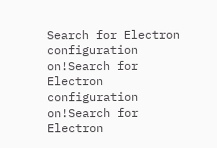Search for Electron configuration on!Search for Electron configuration on!Search for Electron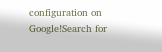configuration on Google!Search for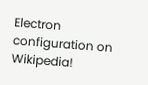Electron configuration on Wikipedia!